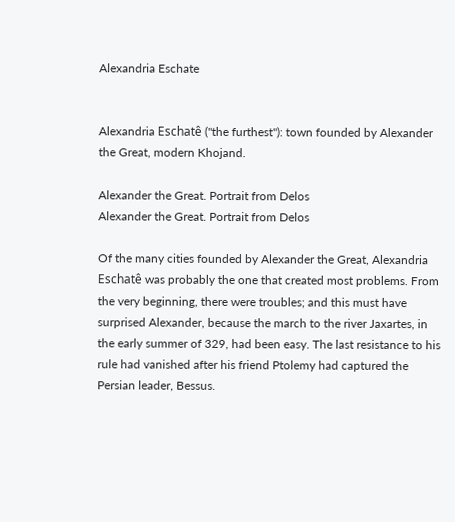Alexandria Eschate


Alexandria Eschatê ("the furthest"): town founded by Alexander the Great, modern Khojand.

Alexander the Great. Portrait from Delos
Alexander the Great. Portrait from Delos

Of the many cities founded by Alexander the Great, Alexandria Eschatê was probably the one that created most problems. From the very beginning, there were troubles; and this must have surprised Alexander, because the march to the river Jaxartes, in the early summer of 329, had been easy. The last resistance to his rule had vanished after his friend Ptolemy had captured the Persian leader, Bessus.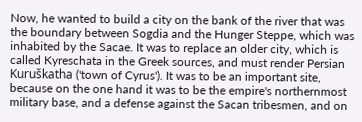Now, he wanted to build a city on the bank of the river that was the boundary between Sogdia and the Hunger Steppe, which was inhabited by the Sacae. It was to replace an older city, which is called Kyreschata in the Greek sources, and must render Persian Kuruškatha ('town of Cyrus'). It was to be an important site, because on the one hand it was to be the empire's northernmost military base, and a defense against the Sacan tribesmen, and on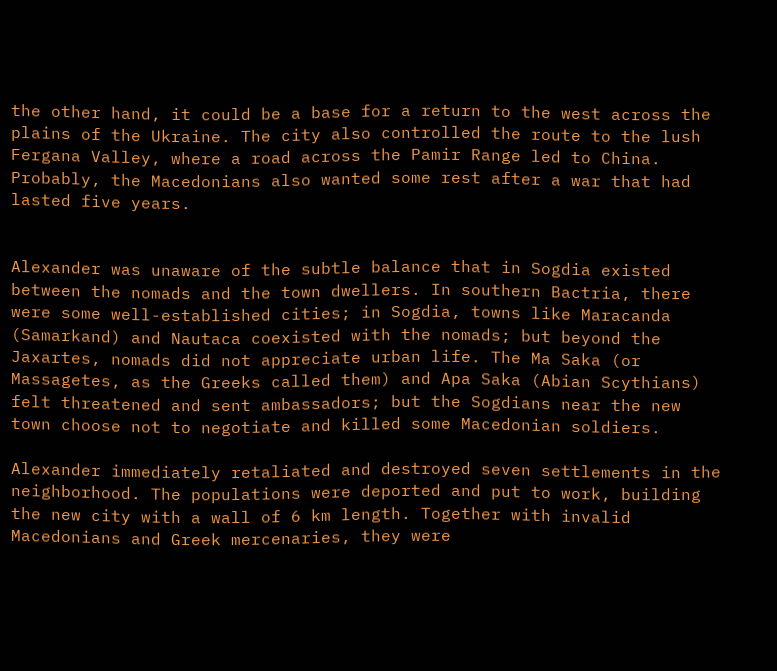the other hand, it could be a base for a return to the west across the plains of the Ukraine. The city also controlled the route to the lush Fergana Valley, where a road across the Pamir Range led to China. Probably, the Macedonians also wanted some rest after a war that had lasted five years.


Alexander was unaware of the subtle balance that in Sogdia existed between the nomads and the town dwellers. In southern Bactria, there were some well-established cities; in Sogdia, towns like Maracanda (Samarkand) and Nautaca coexisted with the nomads; but beyond the Jaxartes, nomads did not appreciate urban life. The Ma Saka (or Massagetes, as the Greeks called them) and Apa Saka (Abian Scythians) felt threatened and sent ambassadors; but the Sogdians near the new town choose not to negotiate and killed some Macedonian soldiers.

Alexander immediately retaliated and destroyed seven settlements in the neighborhood. The populations were deported and put to work, building the new city with a wall of 6 km length. Together with invalid Macedonians and Greek mercenaries, they were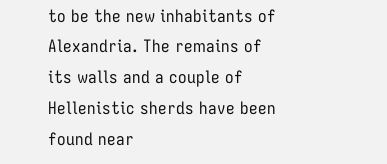to be the new inhabitants of Alexandria. The remains of its walls and a couple of Hellenistic sherds have been found near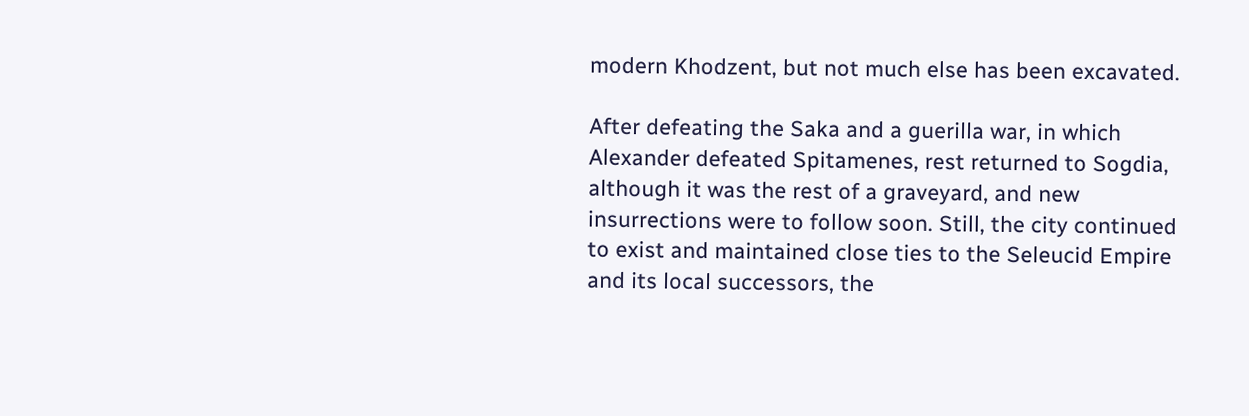modern Khodzent, but not much else has been excavated.

After defeating the Saka and a guerilla war, in which Alexander defeated Spitamenes, rest returned to Sogdia, although it was the rest of a graveyard, and new insurrections were to follow soon. Still, the city continued to exist and maintained close ties to the Seleucid Empire and its local successors, the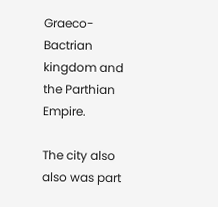Graeco-Bactrian kingdom and the Parthian Empire.

The city also also was part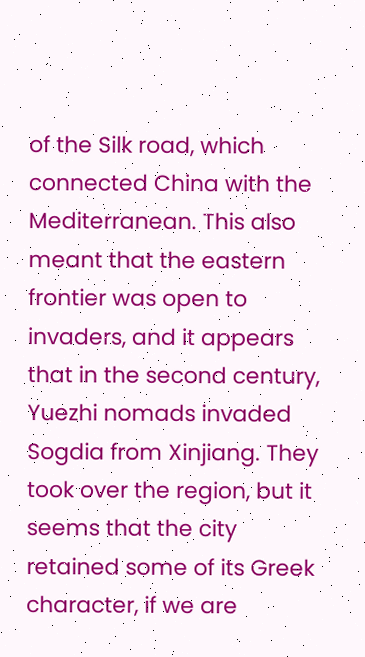of the Silk road, which connected China with the Mediterranean. This also meant that the eastern frontier was open to invaders, and it appears that in the second century, Yuezhi nomads invaded Sogdia from Xinjiang. They took over the region, but it seems that the city retained some of its Greek character, if we are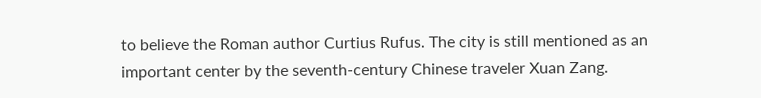to believe the Roman author Curtius Rufus. The city is still mentioned as an important center by the seventh-century Chinese traveler Xuan Zang.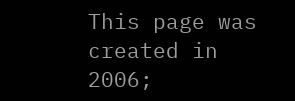This page was created in 2006;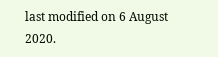last modified on 6 August 2020.